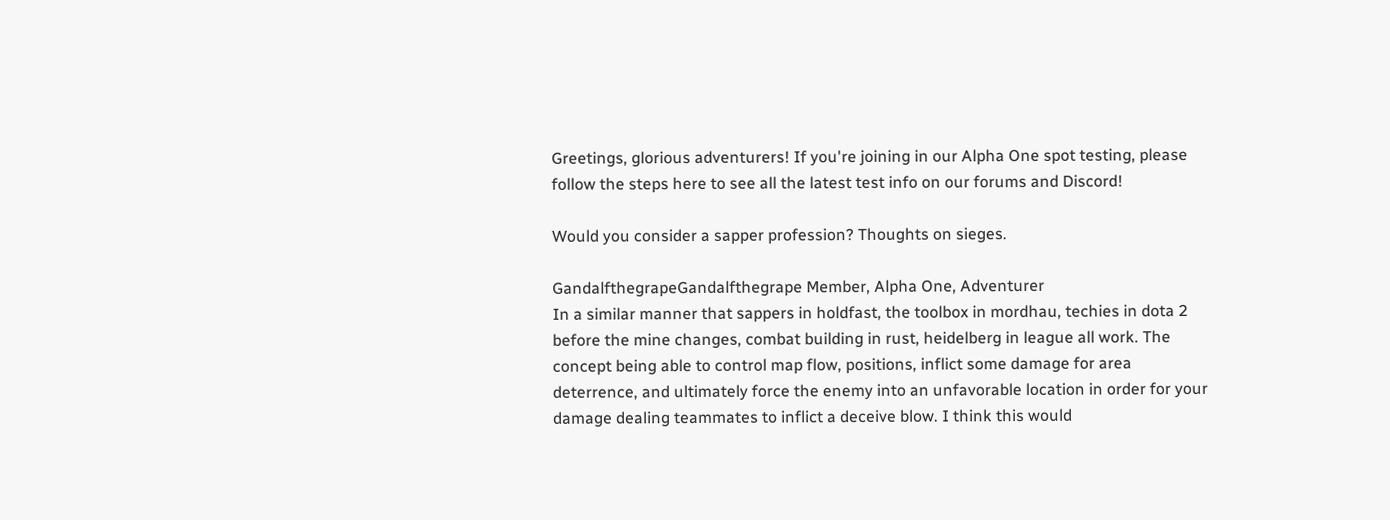Greetings, glorious adventurers! If you're joining in our Alpha One spot testing, please follow the steps here to see all the latest test info on our forums and Discord!

Would you consider a sapper profession? Thoughts on sieges.

GandalfthegrapeGandalfthegrape Member, Alpha One, Adventurer
In a similar manner that sappers in holdfast, the toolbox in mordhau, techies in dota 2 before the mine changes, combat building in rust, heidelberg in league all work. The concept being able to control map flow, positions, inflict some damage for area deterrence, and ultimately force the enemy into an unfavorable location in order for your damage dealing teammates to inflict a deceive blow. I think this would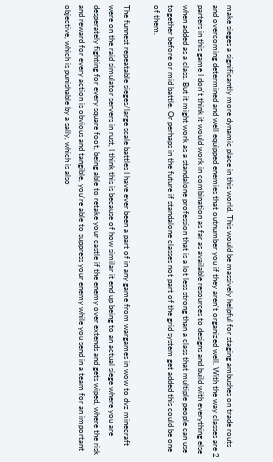make sieges a significantly more dynamic place in this world. This would be massively helpful for staging ambushes on trade routs and overcoming determined and well equipped enemies that outnumber you if they aren't organized well. With the way classes are 2 parters in this game I don't think it would work in combination as far as available resources to designs and build with everything else when added as a class. But it might work as a standalone profession that is a lot less strong than a class that multiple people can use together before or mid battle. Or perhaps in the future if standalone classes not part of the grid system get added this could be one of them.

The funnest repeatable sieges/large scale battles I have ever been a part of in any game from wargames in wow to dvz minecraft were on the raid simulator servers in rust, I think this is because of how similar it end up being to an actual siege where you are desperately fighting for every square foot, being able to retake your castle if the enemy over extends and gets wiped, where the risk and reward for every action is obvious and tangible, you're able to suppress your enemy while you send in a team for an important objective, which is punishable by a sally, which is also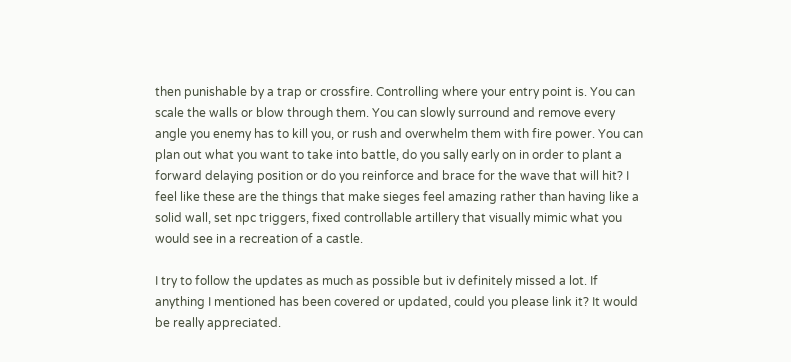then punishable by a trap or crossfire. Controlling where your entry point is. You can scale the walls or blow through them. You can slowly surround and remove every angle you enemy has to kill you, or rush and overwhelm them with fire power. You can plan out what you want to take into battle, do you sally early on in order to plant a forward delaying position or do you reinforce and brace for the wave that will hit? I feel like these are the things that make sieges feel amazing rather than having like a solid wall, set npc triggers, fixed controllable artillery that visually mimic what you would see in a recreation of a castle.

I try to follow the updates as much as possible but iv definitely missed a lot. If anything I mentioned has been covered or updated, could you please link it? It would be really appreciated.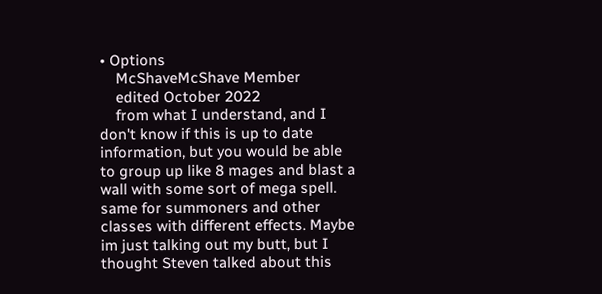• Options
    McShaveMcShave Member
    edited October 2022
    from what I understand, and I don't know if this is up to date information, but you would be able to group up like 8 mages and blast a wall with some sort of mega spell. same for summoners and other classes with different effects. Maybe im just talking out my butt, but I thought Steven talked about this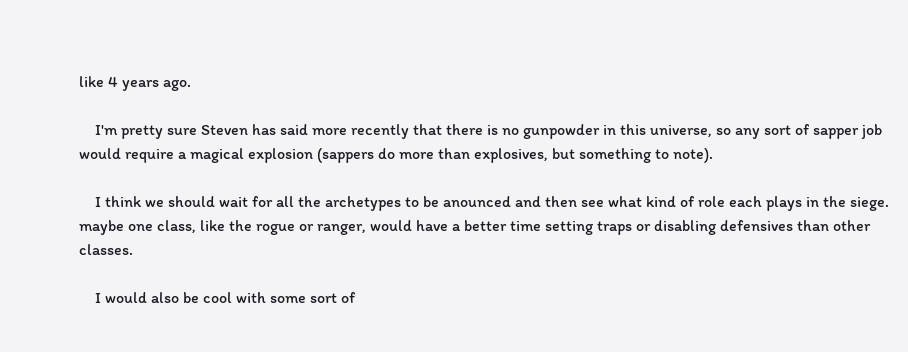like 4 years ago.

    I'm pretty sure Steven has said more recently that there is no gunpowder in this universe, so any sort of sapper job would require a magical explosion (sappers do more than explosives, but something to note).

    I think we should wait for all the archetypes to be anounced and then see what kind of role each plays in the siege. maybe one class, like the rogue or ranger, would have a better time setting traps or disabling defensives than other classes.

    I would also be cool with some sort of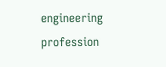engineering profession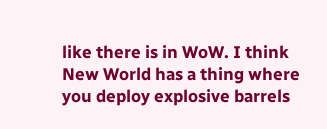like there is in WoW. I think New World has a thing where you deploy explosive barrels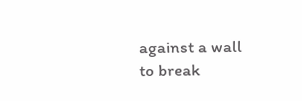against a wall to break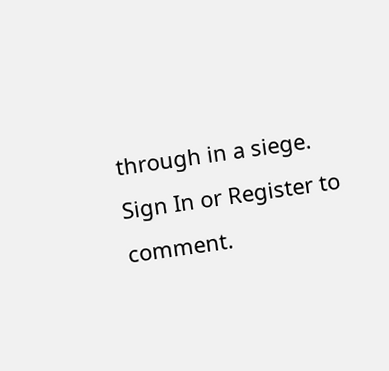through in a siege.
Sign In or Register to comment.